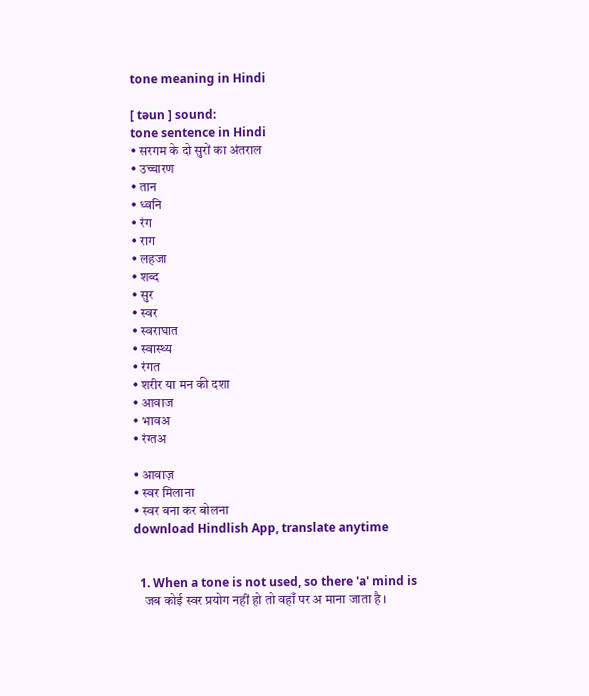tone meaning in Hindi

[ təun ] sound:
tone sentence in Hindi
• सरगम के दो सुरों का अंतराल
• उच्चारण
• तान
• ध्वनि
• रंग
• राग
• लहजा
• शब्द
• सुर
• स्वर
• स्वराघात
• स्वास्थ्य
• रंगत
• शरीर या मन की दशा
• आवाज
• भावअ
• रंग्तअ

• आवाज़
• स्वर मिलाना
• स्वर बना कर बोलना
download Hindlish App, translate anytime


  1. When a tone is not used, so there 'a' mind is
    जब कोई स्वर प्रयोग नहीं हो तो वहाँ पर अ माना जाता है ।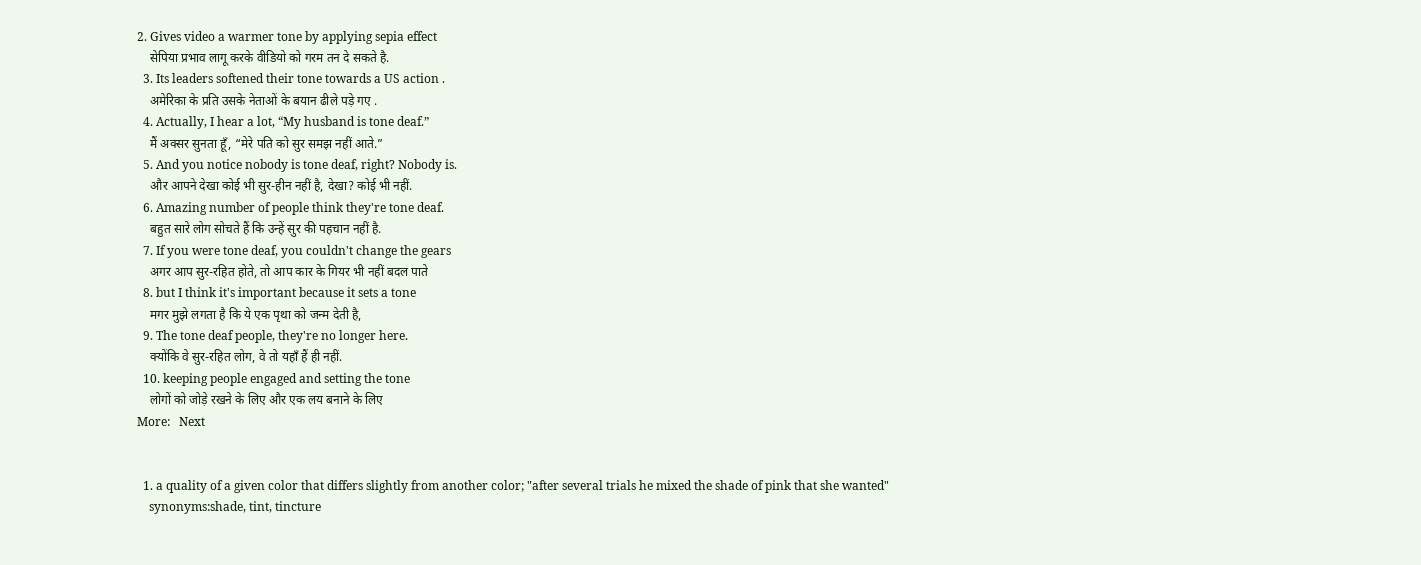2. Gives video a warmer tone by applying sepia effect
    सेपिया प्रभाव लागू करके वीडियो को गरम तन दे सकते है.
  3. Its leaders softened their tone towards a US action .
    अमेरिका के प्रति उसके नेताओं के बयान ढीले पड़े गए .
  4. Actually, I hear a lot, “My husband is tone deaf.”
    मैं अक्सर सुनता हूँ, “मेरे पति को सुर समझ नहीं आते.”
  5. And you notice nobody is tone deaf, right? Nobody is.
    और आपने देखा कोई भी सुर-हीन नहीं है, देखा? कोई भी नहीं.
  6. Amazing number of people think they're tone deaf.
    बहुत सारे लोग सोचते हैं कि उन्हें सुर की पहचान नहीं है.
  7. If you were tone deaf, you couldn't change the gears
    अगर आप सुर-रहित होते, तो आप कार के गियर भी नहीं बदल पाते
  8. but I think it's important because it sets a tone
    मगर मुझे लगता है कि ये एक पृथा को जन्म देती है,
  9. The tone deaf people, they're no longer here.
    क्योंकि वे सुर-रहित लोग, वे तो यहाँ हैं ही नहीं.
  10. keeping people engaged and setting the tone
    लोगों को जोड़े रखने के लिए और एक लय बनाने के लिए
More:   Next


  1. a quality of a given color that differs slightly from another color; "after several trials he mixed the shade of pink that she wanted"
    synonyms:shade, tint, tincture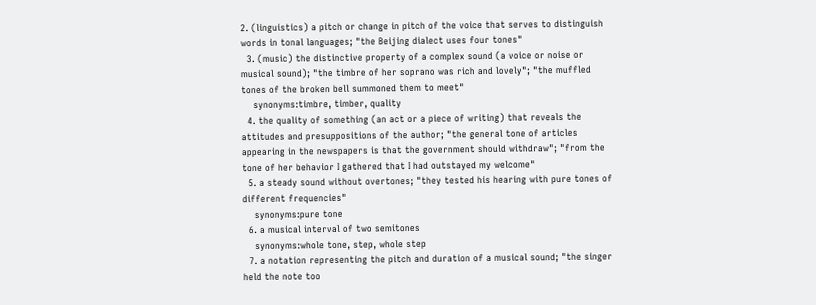2. (linguistics) a pitch or change in pitch of the voice that serves to distinguish words in tonal languages; "the Beijing dialect uses four tones"
  3. (music) the distinctive property of a complex sound (a voice or noise or musical sound); "the timbre of her soprano was rich and lovely"; "the muffled tones of the broken bell summoned them to meet"
    synonyms:timbre, timber, quality
  4. the quality of something (an act or a piece of writing) that reveals the attitudes and presuppositions of the author; "the general tone of articles appearing in the newspapers is that the government should withdraw"; "from the tone of her behavior I gathered that I had outstayed my welcome"
  5. a steady sound without overtones; "they tested his hearing with pure tones of different frequencies"
    synonyms:pure tone
  6. a musical interval of two semitones
    synonyms:whole tone, step, whole step
  7. a notation representing the pitch and duration of a musical sound; "the singer held the note too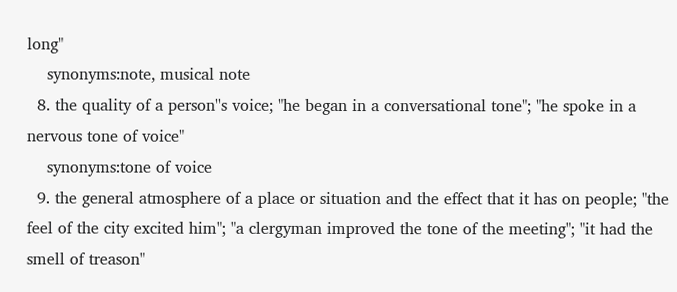long"
    synonyms:note, musical note
  8. the quality of a person''s voice; "he began in a conversational tone"; "he spoke in a nervous tone of voice"
    synonyms:tone of voice
  9. the general atmosphere of a place or situation and the effect that it has on people; "the feel of the city excited him"; "a clergyman improved the tone of the meeting"; "it had the smell of treason"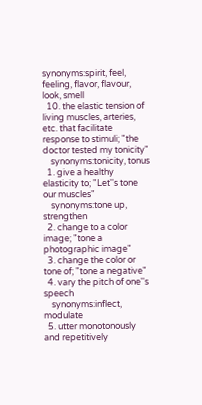synonyms:spirit, feel, feeling, flavor, flavour, look, smell
  10. the elastic tension of living muscles, arteries, etc. that facilitate response to stimuli; "the doctor tested my tonicity"
    synonyms:tonicity, tonus
  1. give a healthy elasticity to; "Let''s tone our muscles"
    synonyms:tone up, strengthen
  2. change to a color image; "tone a photographic image"
  3. change the color or tone of; "tone a negative"
  4. vary the pitch of one''s speech
    synonyms:inflect, modulate
  5. utter monotonously and repetitively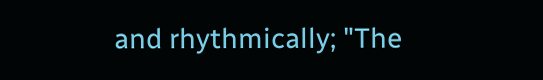and rhythmically; "The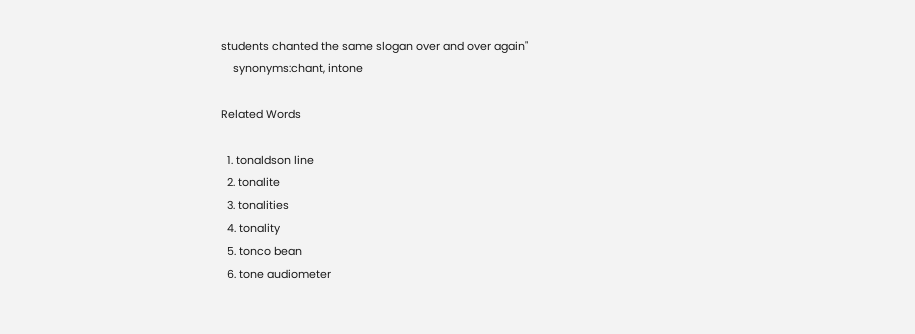students chanted the same slogan over and over again"
    synonyms:chant, intone

Related Words

  1. tonaldson line
  2. tonalite
  3. tonalities
  4. tonality
  5. tonco bean
  6. tone audiometer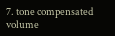7. tone compensated volume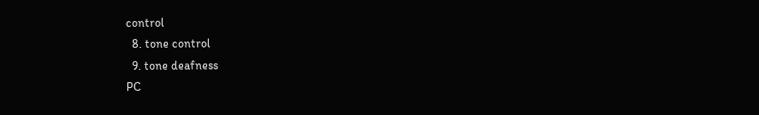control
  8. tone control
  9. tone deafness
PC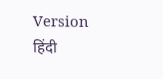Version
हिंदी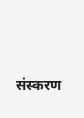संस्करण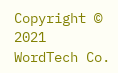Copyright © 2021 WordTech Co.